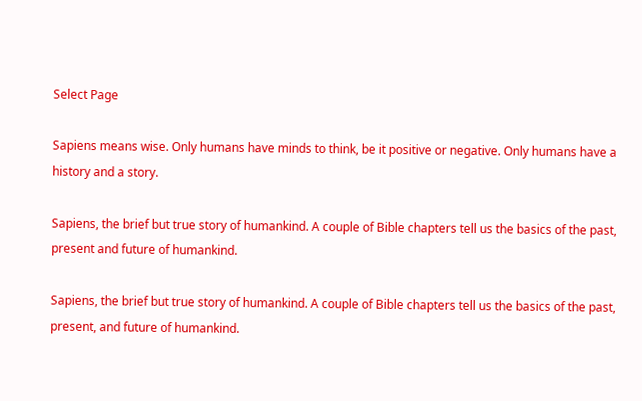Select Page

Sapiens means wise. Only humans have minds to think, be it positive or negative. Only humans have a history and a story.

Sapiens, the brief but true story of humankind. A couple of Bible chapters tell us the basics of the past, present and future of humankind.

Sapiens, the brief but true story of humankind. A couple of Bible chapters tell us the basics of the past, present, and future of humankind.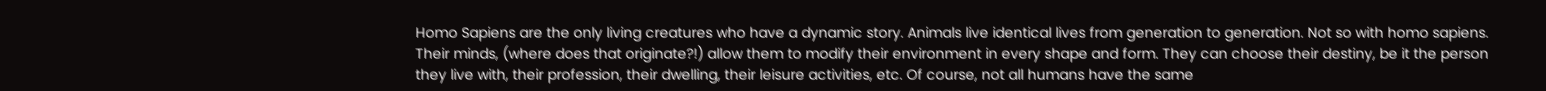Homo Sapiens are the only living creatures who have a dynamic story. Animals live identical lives from generation to generation. Not so with homo sapiens. Their minds, (where does that originate?!) allow them to modify their environment in every shape and form. They can choose their destiny, be it the person they live with, their profession, their dwelling, their leisure activities, etc. Of course, not all humans have the same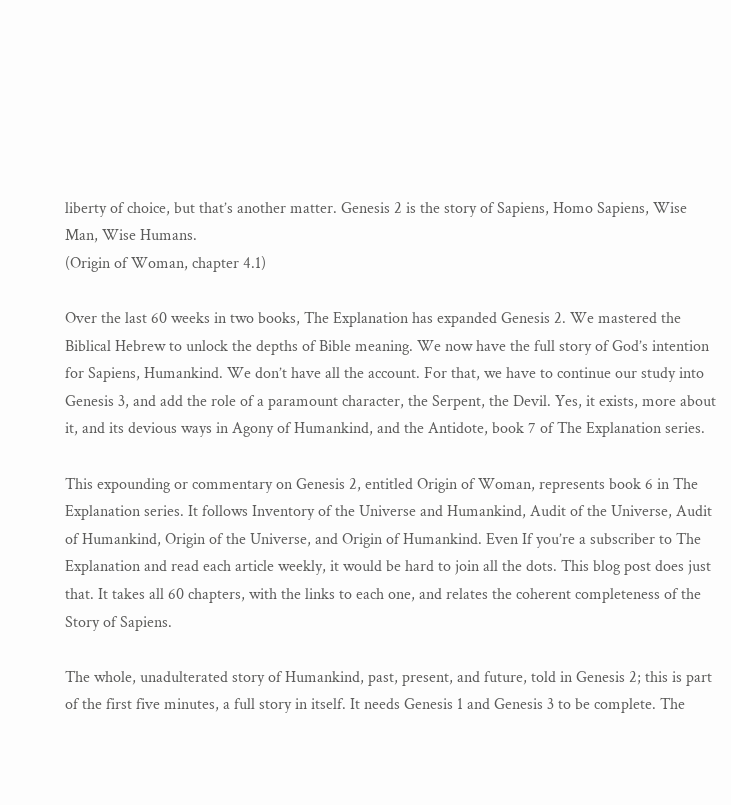liberty of choice, but that’s another matter. Genesis 2 is the story of Sapiens, Homo Sapiens, Wise Man, Wise Humans.
(Origin of Woman, chapter 4.1)

Over the last 60 weeks in two books, The Explanation has expanded Genesis 2. We mastered the Biblical Hebrew to unlock the depths of Bible meaning. We now have the full story of God’s intention for Sapiens, Humankind. We don’t have all the account. For that, we have to continue our study into Genesis 3, and add the role of a paramount character, the Serpent, the Devil. Yes, it exists, more about it, and its devious ways in Agony of Humankind, and the Antidote, book 7 of The Explanation series.

This expounding or commentary on Genesis 2, entitled Origin of Woman, represents book 6 in The Explanation series. It follows Inventory of the Universe and Humankind, Audit of the Universe, Audit of Humankind, Origin of the Universe, and Origin of Humankind. Even If you’re a subscriber to The Explanation and read each article weekly, it would be hard to join all the dots. This blog post does just that. It takes all 60 chapters, with the links to each one, and relates the coherent completeness of the Story of Sapiens.

The whole, unadulterated story of Humankind, past, present, and future, told in Genesis 2; this is part of the first five minutes, a full story in itself. It needs Genesis 1 and Genesis 3 to be complete. The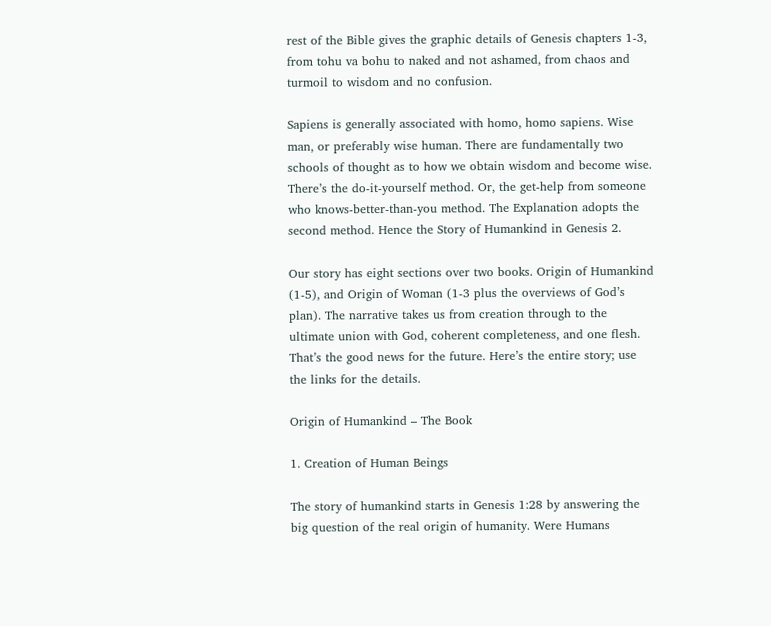rest of the Bible gives the graphic details of Genesis chapters 1-3, from tohu va bohu to naked and not ashamed, from chaos and turmoil to wisdom and no confusion.

Sapiens is generally associated with homo, homo sapiens. Wise man, or preferably wise human. There are fundamentally two schools of thought as to how we obtain wisdom and become wise. There’s the do-it-yourself method. Or, the get-help from someone who knows-better-than-you method. The Explanation adopts the second method. Hence the Story of Humankind in Genesis 2.

Our story has eight sections over two books. Origin of Humankind (1-5), and Origin of Woman (1-3 plus the overviews of God’s plan). The narrative takes us from creation through to the ultimate union with God, coherent completeness, and one flesh. That’s the good news for the future. Here’s the entire story; use the links for the details.

Origin of Humankind – The Book

1. Creation of Human Beings

The story of humankind starts in Genesis 1:28 by answering the big question of the real origin of humanity. Were Humans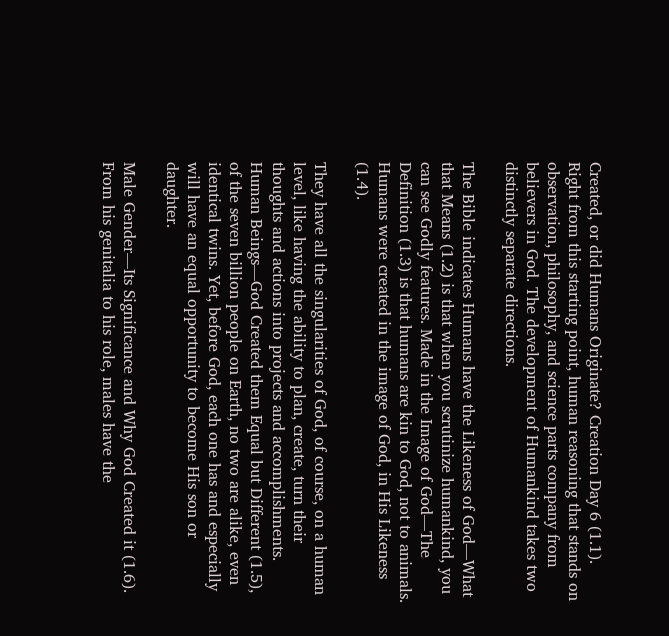Created, or did Humans Originate? Creation Day 6 (1.1). Right from this starting point, human reasoning that stands on observation, philosophy, and science parts company from believers in God. The development of Humankind takes two distinctly separate directions.

The Bible indicates Humans have the Likeness of God—What that Means (1.2) is that when you scrutinize humankind, you can see Godly features. Made in the Image of God—The Definition (1.3) is that humans are kin to God, not to animals. Humans were created in the image of God, in His Likeness (1.4).

They have all the singularities of God, of course, on a human level, like having the ability to plan, create, turn their thoughts and actions into projects and accomplishments. Human Beings—God Created them Equal but Different (1.5), of the seven billion people on Earth, no two are alike, even identical twins. Yet, before God, each one has and especially will have an equal opportunity to become His son or daughter.

Male Gender—Its Significance and Why God Created it (1.6). From his genitalia to his role, males have the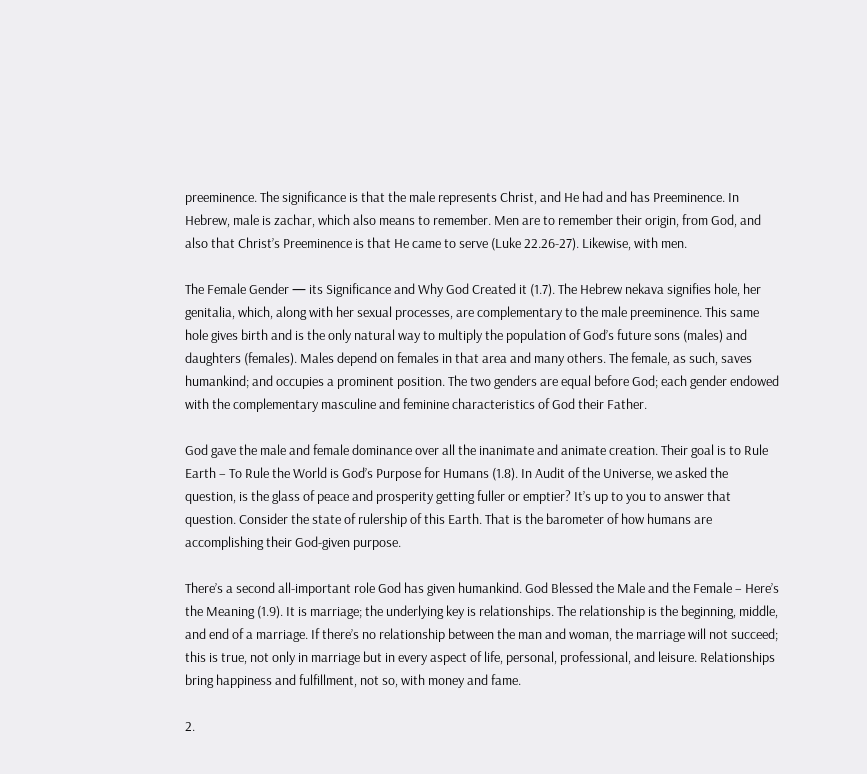preeminence. The significance is that the male represents Christ, and He had and has Preeminence. In Hebrew, male is zachar, which also means to remember. Men are to remember their origin, from God, and also that Christ’s Preeminence is that He came to serve (Luke 22.26-27). Likewise, with men.

The Female Gender — its Significance and Why God Created it (1.7). The Hebrew nekava signifies hole, her genitalia, which, along with her sexual processes, are complementary to the male preeminence. This same hole gives birth and is the only natural way to multiply the population of God’s future sons (males) and daughters (females). Males depend on females in that area and many others. The female, as such, saves humankind; and occupies a prominent position. The two genders are equal before God; each gender endowed with the complementary masculine and feminine characteristics of God their Father.

God gave the male and female dominance over all the inanimate and animate creation. Their goal is to Rule Earth – To Rule the World is God’s Purpose for Humans (1.8). In Audit of the Universe, we asked the question, is the glass of peace and prosperity getting fuller or emptier? It’s up to you to answer that question. Consider the state of rulership of this Earth. That is the barometer of how humans are accomplishing their God-given purpose.

There’s a second all-important role God has given humankind. God Blessed the Male and the Female – Here’s the Meaning (1.9). It is marriage; the underlying key is relationships. The relationship is the beginning, middle, and end of a marriage. If there’s no relationship between the man and woman, the marriage will not succeed; this is true, not only in marriage but in every aspect of life, personal, professional, and leisure. Relationships bring happiness and fulfillment, not so, with money and fame.

2.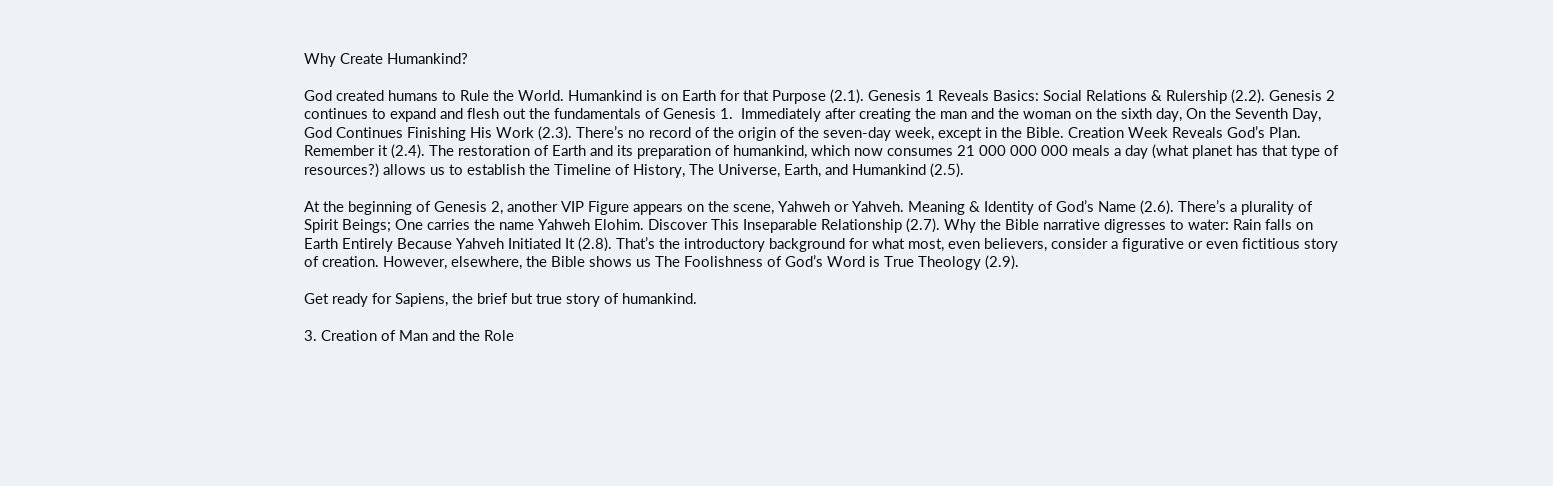Why Create Humankind?

God created humans to Rule the World. Humankind is on Earth for that Purpose (2.1). Genesis 1 Reveals Basics: Social Relations & Rulership (2.2). Genesis 2 continues to expand and flesh out the fundamentals of Genesis 1.  Immediately after creating the man and the woman on the sixth day, On the Seventh Day, God Continues Finishing His Work (2.3). There’s no record of the origin of the seven-day week, except in the Bible. Creation Week Reveals God’s Plan. Remember it (2.4). The restoration of Earth and its preparation of humankind, which now consumes 21 000 000 000 meals a day (what planet has that type of resources?) allows us to establish the Timeline of History, The Universe, Earth, and Humankind (2.5).

At the beginning of Genesis 2, another VIP Figure appears on the scene, Yahweh or Yahveh. Meaning & Identity of God’s Name (2.6). There’s a plurality of Spirit Beings; One carries the name Yahweh Elohim. Discover This Inseparable Relationship (2.7). Why the Bible narrative digresses to water: Rain falls on Earth Entirely Because Yahveh Initiated It (2.8). That’s the introductory background for what most, even believers, consider a figurative or even fictitious story of creation. However, elsewhere, the Bible shows us The Foolishness of God’s Word is True Theology (2.9).

Get ready for Sapiens, the brief but true story of humankind.

3. Creation of Man and the Role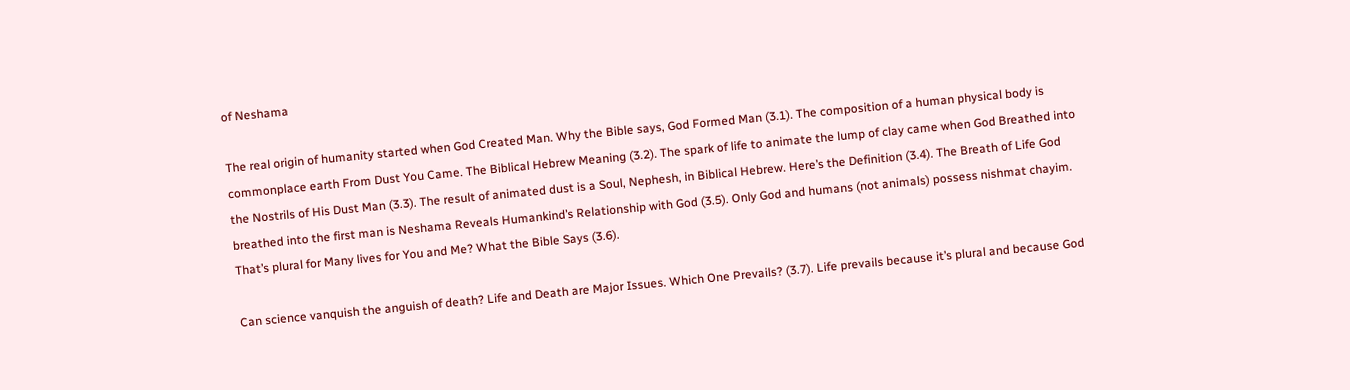of Neshama

The real origin of humanity started when God Created Man. Why the Bible says, God Formed Man (3.1). The composition of a human physical body is commonplace earth From Dust You Came. The Biblical Hebrew Meaning (3.2). The spark of life to animate the lump of clay came when God Breathed into the Nostrils of His Dust Man (3.3). The result of animated dust is a Soul, Nephesh, in Biblical Hebrew. Here’s the Definition (3.4). The Breath of Life God breathed into the first man is Neshama Reveals Humankind’s Relationship with God (3.5). Only God and humans (not animals) possess nishmat chayim. That’s plural for Many lives for You and Me? What the Bible Says (3.6).

Can science vanquish the anguish of death? Life and Death are Major Issues. Which One Prevails? (3.7). Life prevails because it’s plural and because God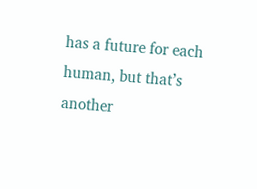has a future for each human, but that’s another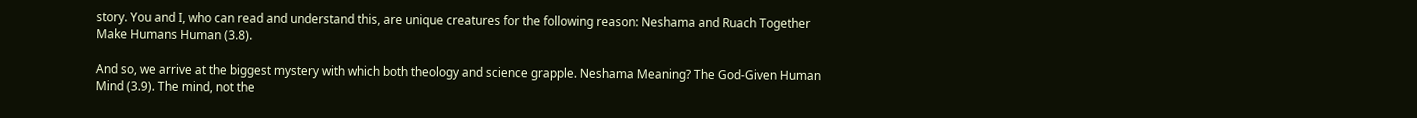story. You and I, who can read and understand this, are unique creatures for the following reason: Neshama and Ruach Together Make Humans Human (3.8).

And so, we arrive at the biggest mystery with which both theology and science grapple. Neshama Meaning? The God-Given Human Mind (3.9). The mind, not the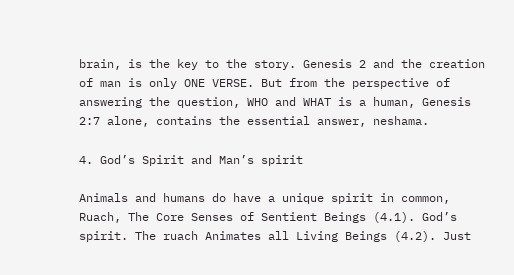brain, is the key to the story. Genesis 2 and the creation of man is only ONE VERSE. But from the perspective of answering the question, WHO and WHAT is a human, Genesis 2:7 alone, contains the essential answer, neshama.

4. God’s Spirit and Man’s spirit

Animals and humans do have a unique spirit in common, Ruach, The Core Senses of Sentient Beings (4.1). God’s spirit. The ruach Animates all Living Beings (4.2). Just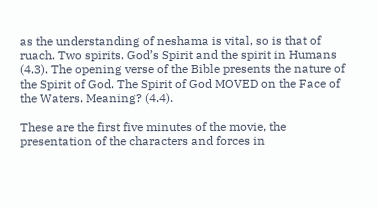as the understanding of neshama is vital, so is that of ruach. Two spirits. God’s Spirit and the spirit in Humans (4.3). The opening verse of the Bible presents the nature of the Spirit of God. The Spirit of God MOVED on the Face of the Waters. Meaning? (4.4).

These are the first five minutes of the movie, the presentation of the characters and forces in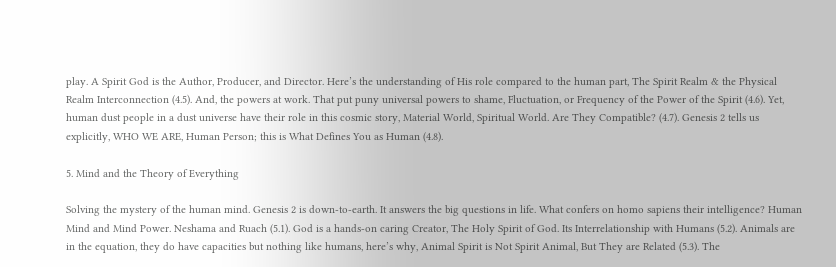play. A Spirit God is the Author, Producer, and Director. Here’s the understanding of His role compared to the human part, The Spirit Realm & the Physical Realm Interconnection (4.5). And, the powers at work. That put puny universal powers to shame, Fluctuation, or Frequency of the Power of the Spirit (4.6). Yet, human dust people in a dust universe have their role in this cosmic story, Material World, Spiritual World. Are They Compatible? (4.7). Genesis 2 tells us explicitly, WHO WE ARE, Human Person; this is What Defines You as Human (4.8).

5. Mind and the Theory of Everything

Solving the mystery of the human mind. Genesis 2 is down-to-earth. It answers the big questions in life. What confers on homo sapiens their intelligence? Human Mind and Mind Power. Neshama and Ruach (5.1). God is a hands-on caring Creator, The Holy Spirit of God. Its Interrelationship with Humans (5.2). Animals are in the equation, they do have capacities but nothing like humans, here’s why, Animal Spirit is Not Spirit Animal, But They are Related (5.3). The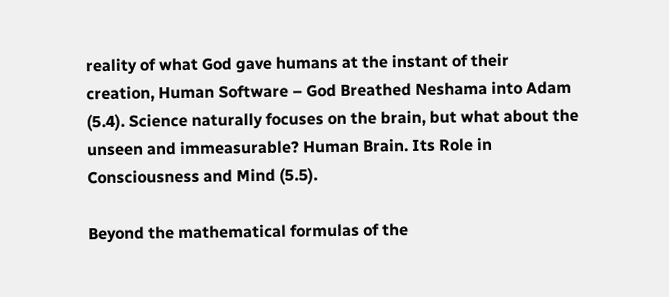reality of what God gave humans at the instant of their creation, Human Software – God Breathed Neshama into Adam (5.4). Science naturally focuses on the brain, but what about the unseen and immeasurable? Human Brain. Its Role in Consciousness and Mind (5.5).

Beyond the mathematical formulas of the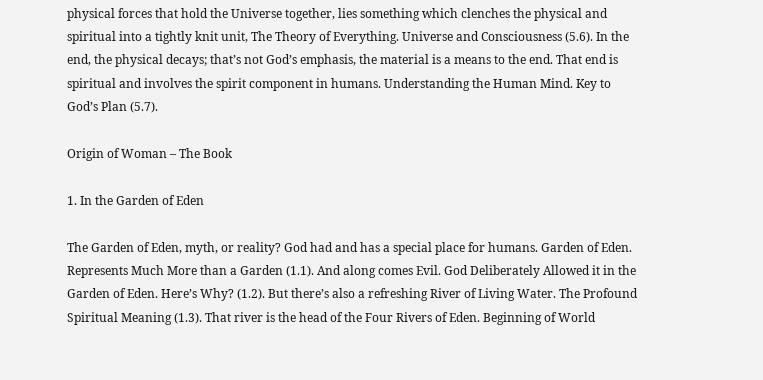physical forces that hold the Universe together, lies something which clenches the physical and spiritual into a tightly knit unit, The Theory of Everything. Universe and Consciousness (5.6). In the end, the physical decays; that’s not God’s emphasis, the material is a means to the end. That end is spiritual and involves the spirit component in humans. Understanding the Human Mind. Key to God’s Plan (5.7).

Origin of Woman – The Book

1. In the Garden of Eden

The Garden of Eden, myth, or reality? God had and has a special place for humans. Garden of Eden. Represents Much More than a Garden (1.1). And along comes Evil. God Deliberately Allowed it in the Garden of Eden. Here’s Why? (1.2). But there’s also a refreshing River of Living Water. The Profound Spiritual Meaning (1.3). That river is the head of the Four Rivers of Eden. Beginning of World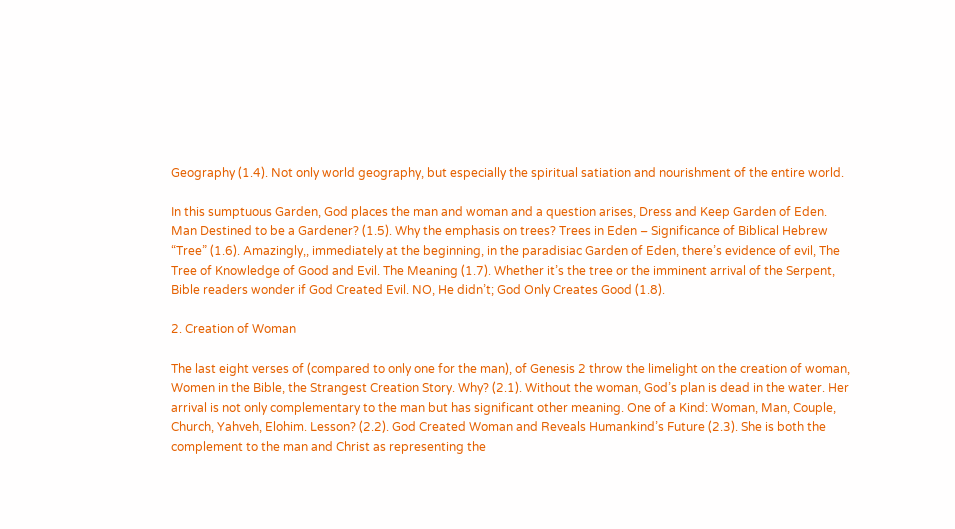Geography (1.4). Not only world geography, but especially the spiritual satiation and nourishment of the entire world.

In this sumptuous Garden, God places the man and woman and a question arises, Dress and Keep Garden of Eden. Man Destined to be a Gardener? (1.5). Why the emphasis on trees? Trees in Eden – Significance of Biblical Hebrew “Tree” (1.6). Amazingly,, immediately at the beginning, in the paradisiac Garden of Eden, there’s evidence of evil, The Tree of Knowledge of Good and Evil. The Meaning (1.7). Whether it’s the tree or the imminent arrival of the Serpent, Bible readers wonder if God Created Evil. NO, He didn’t; God Only Creates Good (1.8).

2. Creation of Woman

The last eight verses of (compared to only one for the man), of Genesis 2 throw the limelight on the creation of woman, Women in the Bible, the Strangest Creation Story. Why? (2.1). Without the woman, God’s plan is dead in the water. Her arrival is not only complementary to the man but has significant other meaning. One of a Kind: Woman, Man, Couple, Church, Yahveh, Elohim. Lesson? (2.2). God Created Woman and Reveals Humankind’s Future (2.3). She is both the complement to the man and Christ as representing the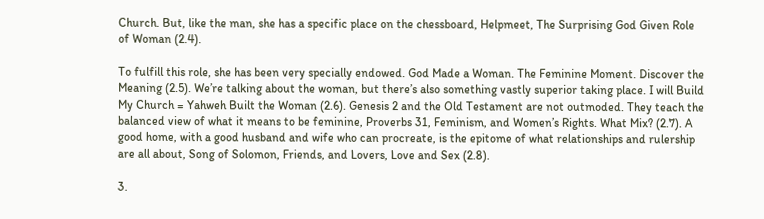Church. But, like the man, she has a specific place on the chessboard, Helpmeet, The Surprising God Given Role of Woman (2.4).

To fulfill this role, she has been very specially endowed. God Made a Woman. The Feminine Moment. Discover the Meaning (2.5). We’re talking about the woman, but there’s also something vastly superior taking place. I will Build My Church = Yahweh Built the Woman (2.6). Genesis 2 and the Old Testament are not outmoded. They teach the balanced view of what it means to be feminine, Proverbs 31, Feminism, and Women’s Rights. What Mix? (2.7). A good home, with a good husband and wife who can procreate, is the epitome of what relationships and rulership are all about, Song of Solomon, Friends, and Lovers, Love and Sex (2.8).

3.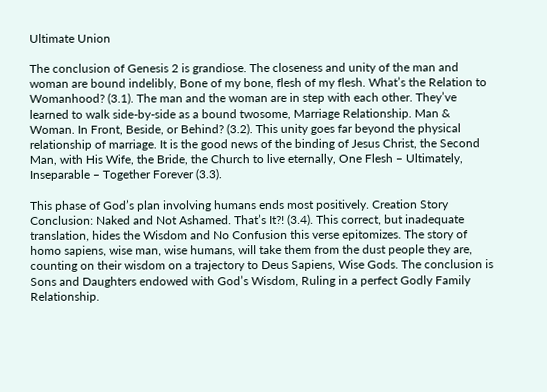Ultimate Union

The conclusion of Genesis 2 is grandiose. The closeness and unity of the man and woman are bound indelibly, Bone of my bone, flesh of my flesh. What’s the Relation to Womanhood? (3.1). The man and the woman are in step with each other. They’ve learned to walk side-by-side as a bound twosome, Marriage Relationship. Man & Woman. In Front, Beside, or Behind? (3.2). This unity goes far beyond the physical relationship of marriage. It is the good news of the binding of Jesus Christ, the Second Man, with His Wife, the Bride, the Church to live eternally, One Flesh – Ultimately, Inseparable – Together Forever (3.3).

This phase of God’s plan involving humans ends most positively. Creation Story Conclusion: Naked and Not Ashamed. That’s It?! (3.4). This correct, but inadequate translation, hides the Wisdom and No Confusion this verse epitomizes. The story of homo sapiens, wise man, wise humans, will take them from the dust people they are, counting on their wisdom on a trajectory to Deus Sapiens, Wise Gods. The conclusion is Sons and Daughters endowed with God’s Wisdom, Ruling in a perfect Godly Family Relationship.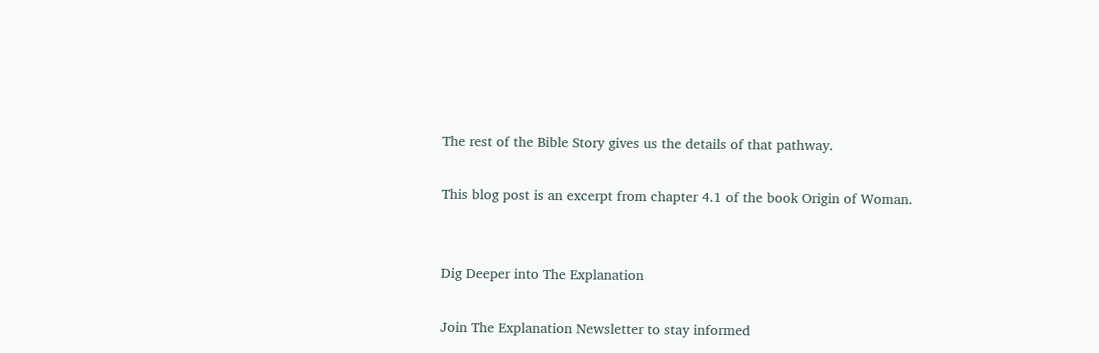The rest of the Bible Story gives us the details of that pathway.

This blog post is an excerpt from chapter 4.1 of the book Origin of Woman.


Dig Deeper into The Explanation

Join The Explanation Newsletter to stay informed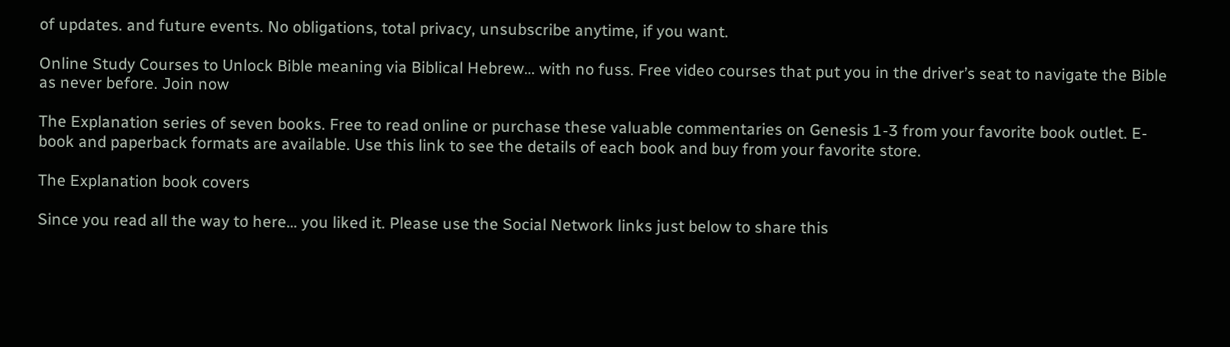of updates. and future events. No obligations, total privacy, unsubscribe anytime, if you want.

Online Study Courses to Unlock Bible meaning via Biblical Hebrew… with no fuss. Free video courses that put you in the driver’s seat to navigate the Bible as never before. Join now

The Explanation series of seven books. Free to read online or purchase these valuable commentaries on Genesis 1-3 from your favorite book outlet. E-book and paperback formats are available. Use this link to see the details of each book and buy from your favorite store.

The Explanation book covers

Since you read all the way to here… you liked it. Please use the Social Network links just below to share this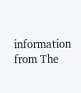information from The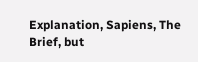Explanation, Sapiens, The Brief, but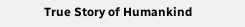True Story of Humankind